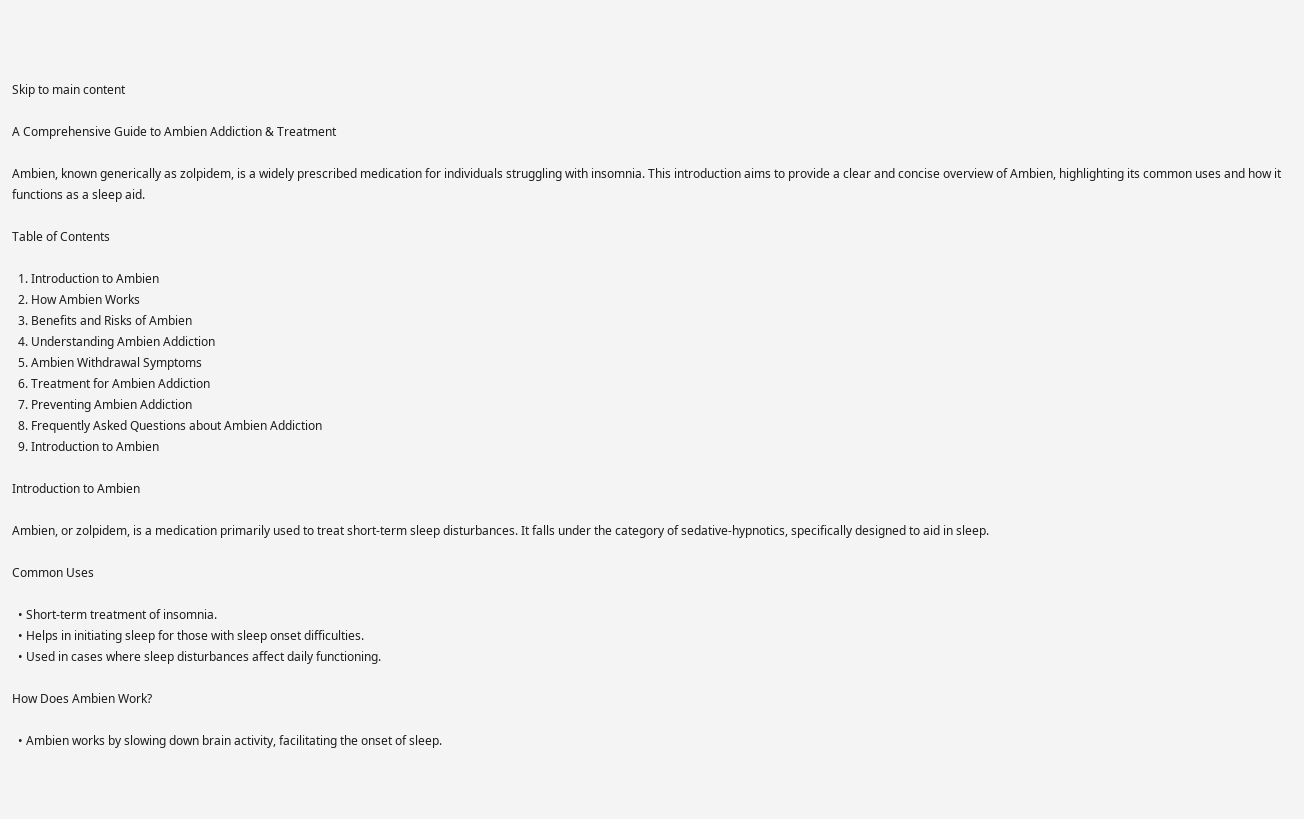Skip to main content

A Comprehensive Guide to Ambien Addiction & Treatment

Ambien, known generically as zolpidem, is a widely prescribed medication for individuals struggling with insomnia. This introduction aims to provide a clear and concise overview of Ambien, highlighting its common uses and how it functions as a sleep aid.

Table of Contents

  1. Introduction to Ambien
  2. How Ambien Works
  3. Benefits and Risks of Ambien
  4. Understanding Ambien Addiction
  5. Ambien Withdrawal Symptoms
  6. Treatment for Ambien Addiction
  7. Preventing Ambien Addiction
  8. Frequently Asked Questions about Ambien Addiction
  9. Introduction to Ambien

Introduction to Ambien

Ambien, or zolpidem, is a medication primarily used to treat short-term sleep disturbances. It falls under the category of sedative-hypnotics, specifically designed to aid in sleep.

Common Uses

  • Short-term treatment of insomnia.
  • Helps in initiating sleep for those with sleep onset difficulties.
  • Used in cases where sleep disturbances affect daily functioning.

How Does Ambien Work?

  • Ambien works by slowing down brain activity, facilitating the onset of sleep.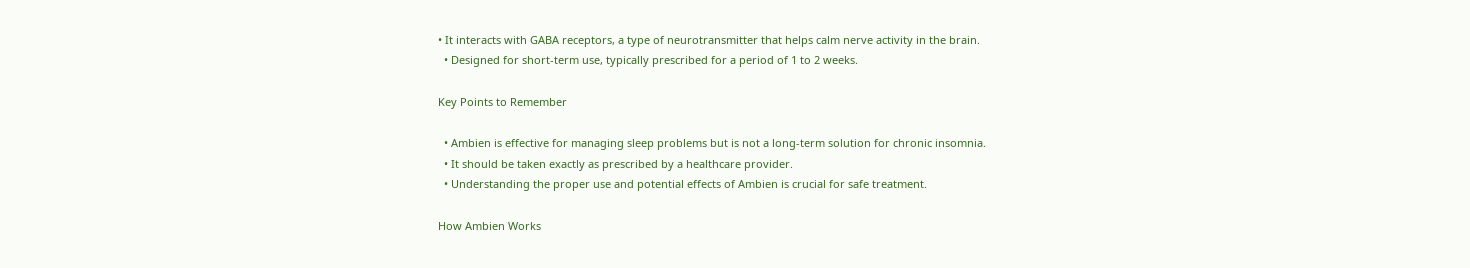• It interacts with GABA receptors, a type of neurotransmitter that helps calm nerve activity in the brain.
  • Designed for short-term use, typically prescribed for a period of 1 to 2 weeks.

Key Points to Remember

  • Ambien is effective for managing sleep problems but is not a long-term solution for chronic insomnia.
  • It should be taken exactly as prescribed by a healthcare provider.
  • Understanding the proper use and potential effects of Ambien is crucial for safe treatment.

How Ambien Works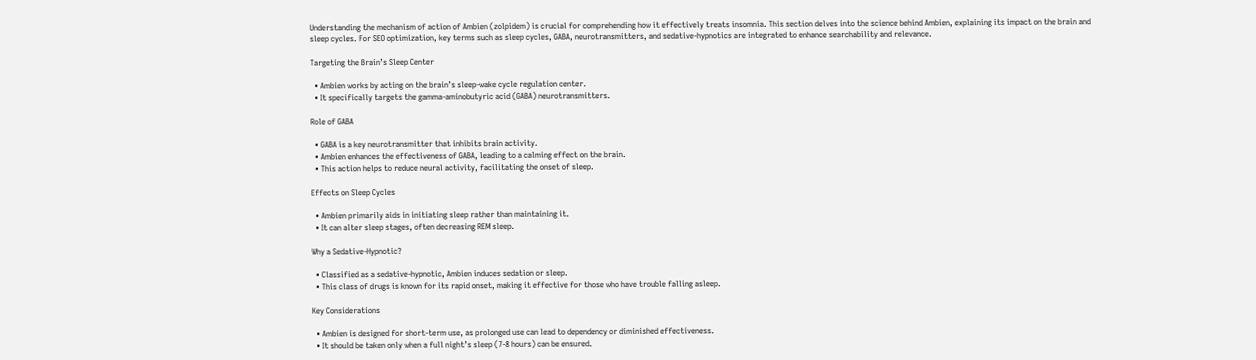Understanding the mechanism of action of Ambien (zolpidem) is crucial for comprehending how it effectively treats insomnia. This section delves into the science behind Ambien, explaining its impact on the brain and sleep cycles. For SEO optimization, key terms such as sleep cycles, GABA, neurotransmitters, and sedative-hypnotics are integrated to enhance searchability and relevance.

Targeting the Brain’s Sleep Center

  • Ambien works by acting on the brain’s sleep-wake cycle regulation center.
  • It specifically targets the gamma-aminobutyric acid (GABA) neurotransmitters.

Role of GABA

  • GABA is a key neurotransmitter that inhibits brain activity.
  • Ambien enhances the effectiveness of GABA, leading to a calming effect on the brain.
  • This action helps to reduce neural activity, facilitating the onset of sleep.

Effects on Sleep Cycles

  • Ambien primarily aids in initiating sleep rather than maintaining it.
  • It can alter sleep stages, often decreasing REM sleep.

Why a Sedative-Hypnotic?

  • Classified as a sedative-hypnotic, Ambien induces sedation or sleep.
  • This class of drugs is known for its rapid onset, making it effective for those who have trouble falling asleep.

Key Considerations

  • Ambien is designed for short-term use, as prolonged use can lead to dependency or diminished effectiveness.
  • It should be taken only when a full night’s sleep (7-8 hours) can be ensured.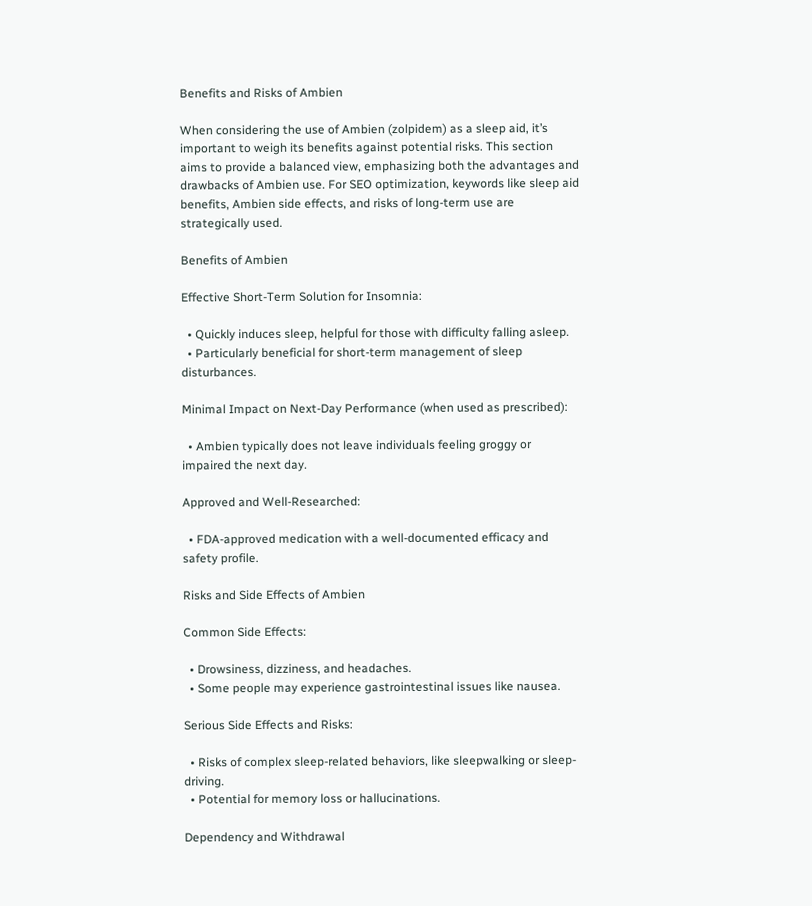Benefits and Risks of Ambien

When considering the use of Ambien (zolpidem) as a sleep aid, it’s important to weigh its benefits against potential risks. This section aims to provide a balanced view, emphasizing both the advantages and drawbacks of Ambien use. For SEO optimization, keywords like sleep aid benefits, Ambien side effects, and risks of long-term use are strategically used.

Benefits of Ambien

Effective Short-Term Solution for Insomnia:

  • Quickly induces sleep, helpful for those with difficulty falling asleep.
  • Particularly beneficial for short-term management of sleep disturbances.

Minimal Impact on Next-Day Performance (when used as prescribed):

  • Ambien typically does not leave individuals feeling groggy or impaired the next day.

Approved and Well-Researched:

  • FDA-approved medication with a well-documented efficacy and safety profile.

Risks and Side Effects of Ambien

Common Side Effects:

  • Drowsiness, dizziness, and headaches.
  • Some people may experience gastrointestinal issues like nausea.

Serious Side Effects and Risks:

  • Risks of complex sleep-related behaviors, like sleepwalking or sleep-driving.
  • Potential for memory loss or hallucinations.

Dependency and Withdrawal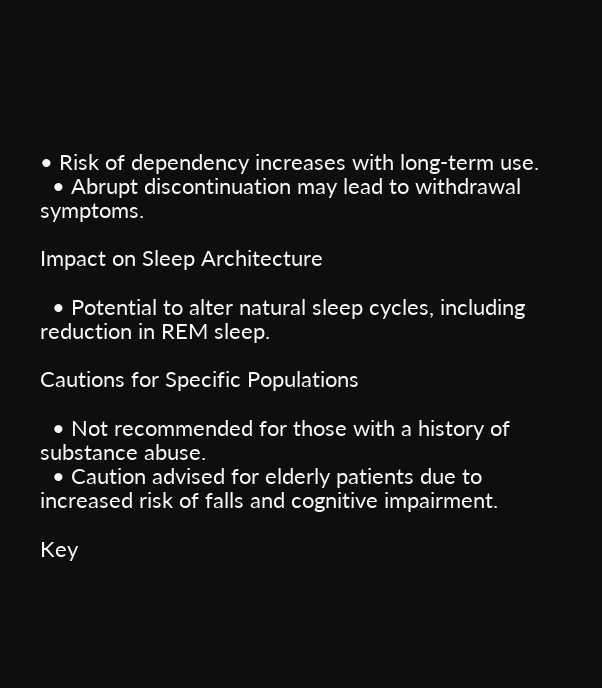• Risk of dependency increases with long-term use.
  • Abrupt discontinuation may lead to withdrawal symptoms.

Impact on Sleep Architecture

  • Potential to alter natural sleep cycles, including reduction in REM sleep.

Cautions for Specific Populations

  • Not recommended for those with a history of substance abuse.
  • Caution advised for elderly patients due to increased risk of falls and cognitive impairment.

Key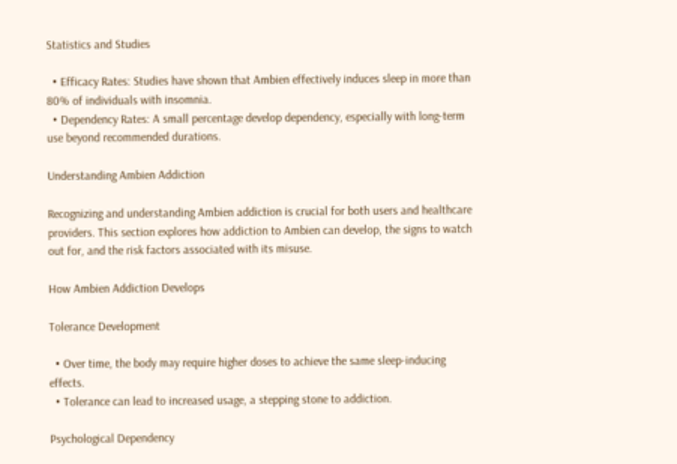Statistics and Studies

  • Efficacy Rates: Studies have shown that Ambien effectively induces sleep in more than 80% of individuals with insomnia.
  • Dependency Rates: A small percentage develop dependency, especially with long-term use beyond recommended durations.

Understanding Ambien Addiction

Recognizing and understanding Ambien addiction is crucial for both users and healthcare providers. This section explores how addiction to Ambien can develop, the signs to watch out for, and the risk factors associated with its misuse.

How Ambien Addiction Develops

Tolerance Development

  • Over time, the body may require higher doses to achieve the same sleep-inducing effects.
  • Tolerance can lead to increased usage, a stepping stone to addiction.

Psychological Dependency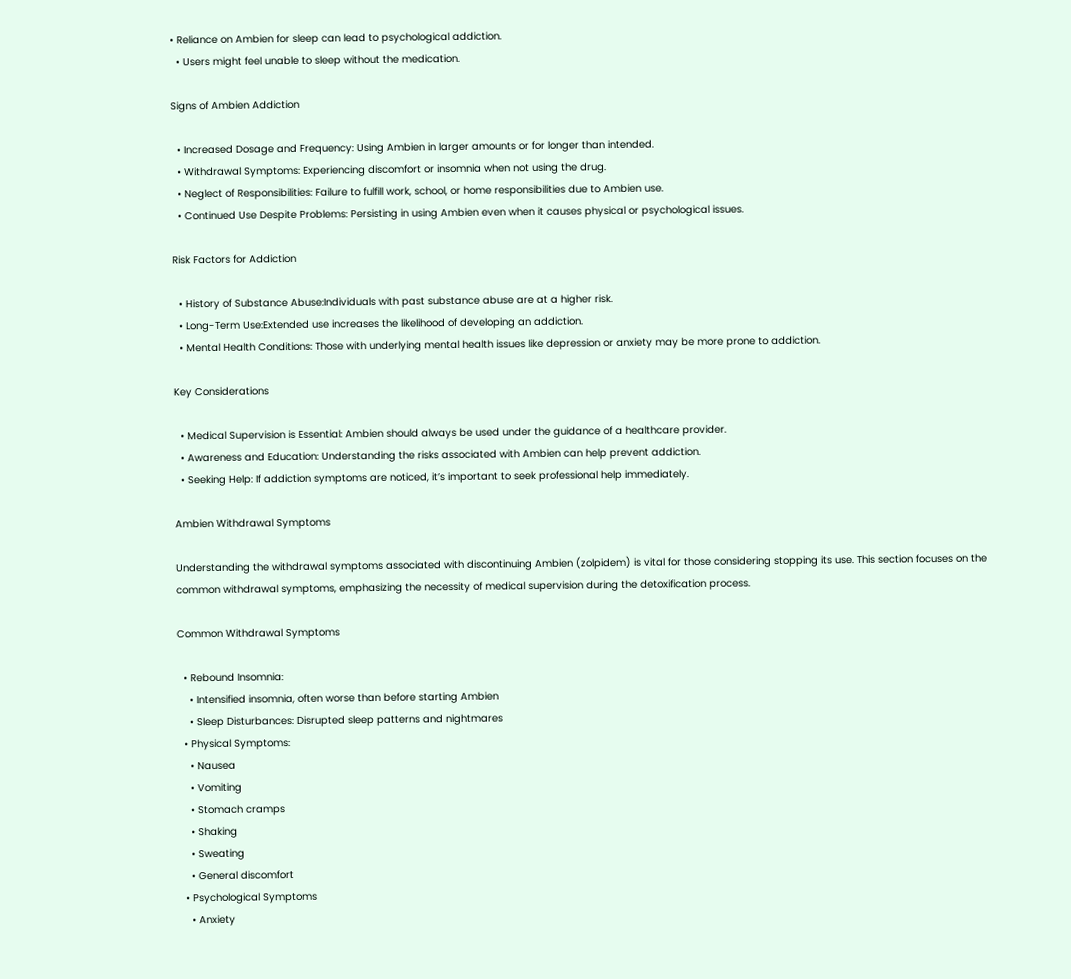• Reliance on Ambien for sleep can lead to psychological addiction.
  • Users might feel unable to sleep without the medication.

Signs of Ambien Addiction

  • Increased Dosage and Frequency: Using Ambien in larger amounts or for longer than intended.
  • Withdrawal Symptoms: Experiencing discomfort or insomnia when not using the drug.
  • Neglect of Responsibilities: Failure to fulfill work, school, or home responsibilities due to Ambien use.
  • Continued Use Despite Problems: Persisting in using Ambien even when it causes physical or psychological issues.

Risk Factors for Addiction

  • History of Substance Abuse:Individuals with past substance abuse are at a higher risk.
  • Long-Term Use:Extended use increases the likelihood of developing an addiction.
  • Mental Health Conditions: Those with underlying mental health issues like depression or anxiety may be more prone to addiction.

Key Considerations

  • Medical Supervision is Essential: Ambien should always be used under the guidance of a healthcare provider.
  • Awareness and Education: Understanding the risks associated with Ambien can help prevent addiction.
  • Seeking Help: If addiction symptoms are noticed, it’s important to seek professional help immediately.

Ambien Withdrawal Symptoms

Understanding the withdrawal symptoms associated with discontinuing Ambien (zolpidem) is vital for those considering stopping its use. This section focuses on the common withdrawal symptoms, emphasizing the necessity of medical supervision during the detoxification process.

Common Withdrawal Symptoms

  • Rebound Insomnia:
    • Intensified insomnia, often worse than before starting Ambien
    • Sleep Disturbances: Disrupted sleep patterns and nightmares
  • Physical Symptoms:
    • Nausea
    • Vomiting
    • Stomach cramps
    • Shaking
    • Sweating
    • General discomfort
  • Psychological Symptoms
    • Anxiety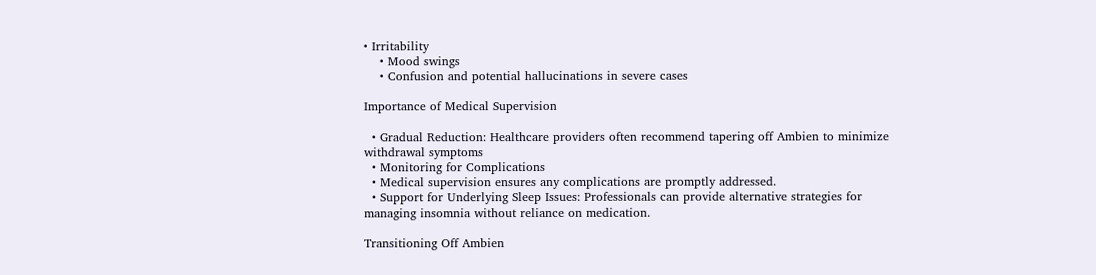• Irritability
    • Mood swings
    • Confusion and potential hallucinations in severe cases

Importance of Medical Supervision

  • Gradual Reduction: Healthcare providers often recommend tapering off Ambien to minimize withdrawal symptoms
  • Monitoring for Complications
  • Medical supervision ensures any complications are promptly addressed.
  • Support for Underlying Sleep Issues: Professionals can provide alternative strategies for managing insomnia without reliance on medication.

Transitioning Off Ambien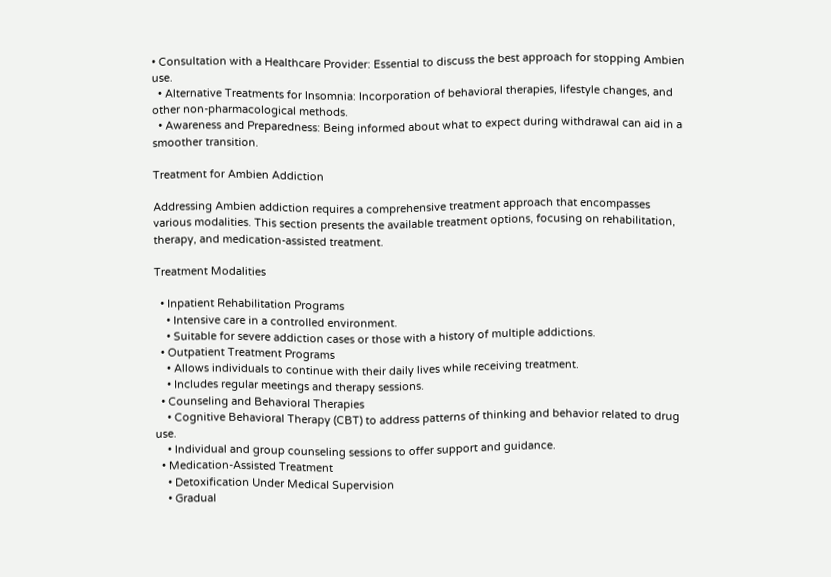• Consultation with a Healthcare Provider: Essential to discuss the best approach for stopping Ambien use.
  • Alternative Treatments for Insomnia: Incorporation of behavioral therapies, lifestyle changes, and other non-pharmacological methods.
  • Awareness and Preparedness: Being informed about what to expect during withdrawal can aid in a smoother transition.

Treatment for Ambien Addiction

Addressing Ambien addiction requires a comprehensive treatment approach that encompasses various modalities. This section presents the available treatment options, focusing on rehabilitation, therapy, and medication-assisted treatment.

Treatment Modalities

  • Inpatient Rehabilitation Programs
    • Intensive care in a controlled environment.
    • Suitable for severe addiction cases or those with a history of multiple addictions.
  • Outpatient Treatment Programs
    • Allows individuals to continue with their daily lives while receiving treatment.
    • Includes regular meetings and therapy sessions.
  • Counseling and Behavioral Therapies
    • Cognitive Behavioral Therapy (CBT) to address patterns of thinking and behavior related to drug use.
    • Individual and group counseling sessions to offer support and guidance.
  • Medication-Assisted Treatment
    • Detoxification Under Medical Supervision
    • Gradual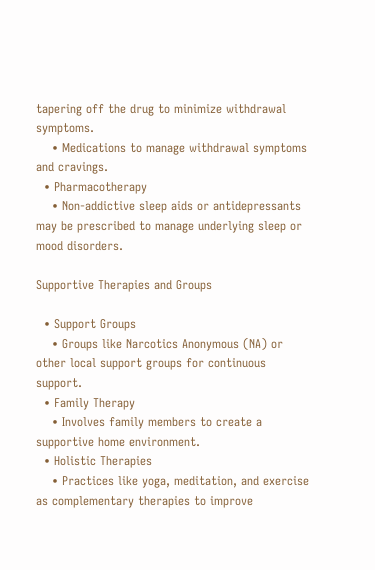tapering off the drug to minimize withdrawal symptoms.
    • Medications to manage withdrawal symptoms and cravings.
  • Pharmacotherapy
    • Non-addictive sleep aids or antidepressants may be prescribed to manage underlying sleep or mood disorders.

Supportive Therapies and Groups

  • Support Groups
    • Groups like Narcotics Anonymous (NA) or other local support groups for continuous support.
  • Family Therapy
    • Involves family members to create a supportive home environment.
  • Holistic Therapies
    • Practices like yoga, meditation, and exercise as complementary therapies to improve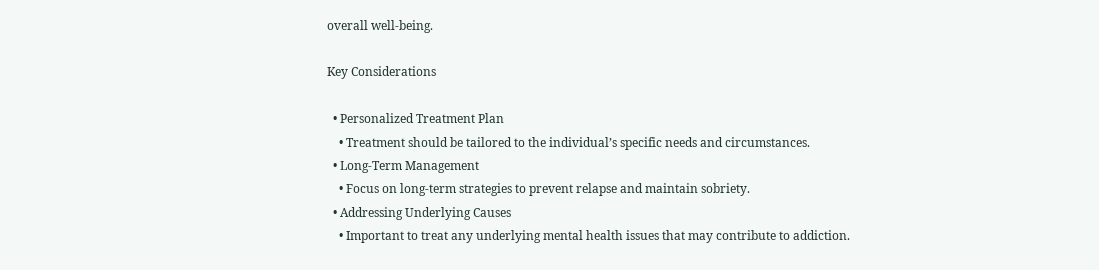overall well-being.

Key Considerations

  • Personalized Treatment Plan
    • Treatment should be tailored to the individual’s specific needs and circumstances.
  • Long-Term Management
    • Focus on long-term strategies to prevent relapse and maintain sobriety.
  • Addressing Underlying Causes
    • Important to treat any underlying mental health issues that may contribute to addiction.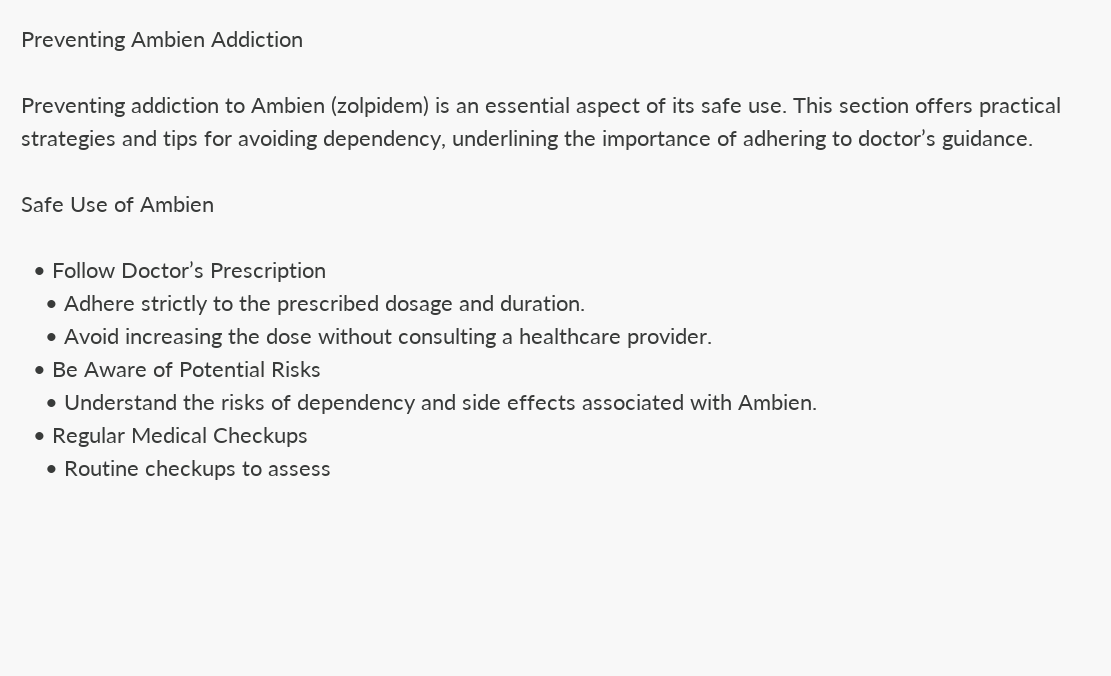Preventing Ambien Addiction

Preventing addiction to Ambien (zolpidem) is an essential aspect of its safe use. This section offers practical strategies and tips for avoiding dependency, underlining the importance of adhering to doctor’s guidance.

Safe Use of Ambien

  • Follow Doctor’s Prescription
    • Adhere strictly to the prescribed dosage and duration.
    • Avoid increasing the dose without consulting a healthcare provider.
  • Be Aware of Potential Risks
    • Understand the risks of dependency and side effects associated with Ambien.
  • Regular Medical Checkups
    • Routine checkups to assess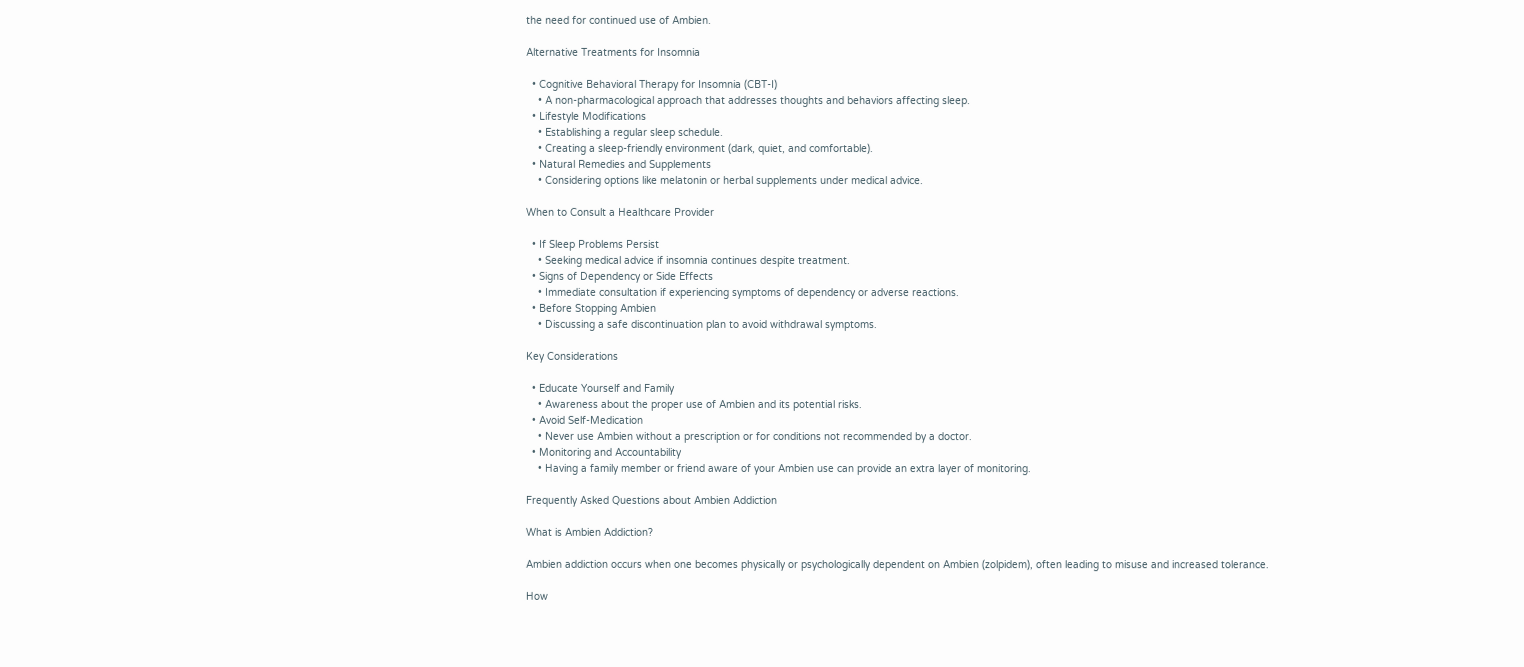the need for continued use of Ambien.

Alternative Treatments for Insomnia

  • Cognitive Behavioral Therapy for Insomnia (CBT-I)
    • A non-pharmacological approach that addresses thoughts and behaviors affecting sleep.
  • Lifestyle Modifications
    • Establishing a regular sleep schedule.
    • Creating a sleep-friendly environment (dark, quiet, and comfortable).
  • Natural Remedies and Supplements
    • Considering options like melatonin or herbal supplements under medical advice.

When to Consult a Healthcare Provider

  • If Sleep Problems Persist
    • Seeking medical advice if insomnia continues despite treatment.
  • Signs of Dependency or Side Effects
    • Immediate consultation if experiencing symptoms of dependency or adverse reactions.
  • Before Stopping Ambien
    • Discussing a safe discontinuation plan to avoid withdrawal symptoms.

Key Considerations

  • Educate Yourself and Family
    • Awareness about the proper use of Ambien and its potential risks.
  • Avoid Self-Medication
    • Never use Ambien without a prescription or for conditions not recommended by a doctor.
  • Monitoring and Accountability
    • Having a family member or friend aware of your Ambien use can provide an extra layer of monitoring.

Frequently Asked Questions about Ambien Addiction

What is Ambien Addiction?

Ambien addiction occurs when one becomes physically or psychologically dependent on Ambien (zolpidem), often leading to misuse and increased tolerance.

How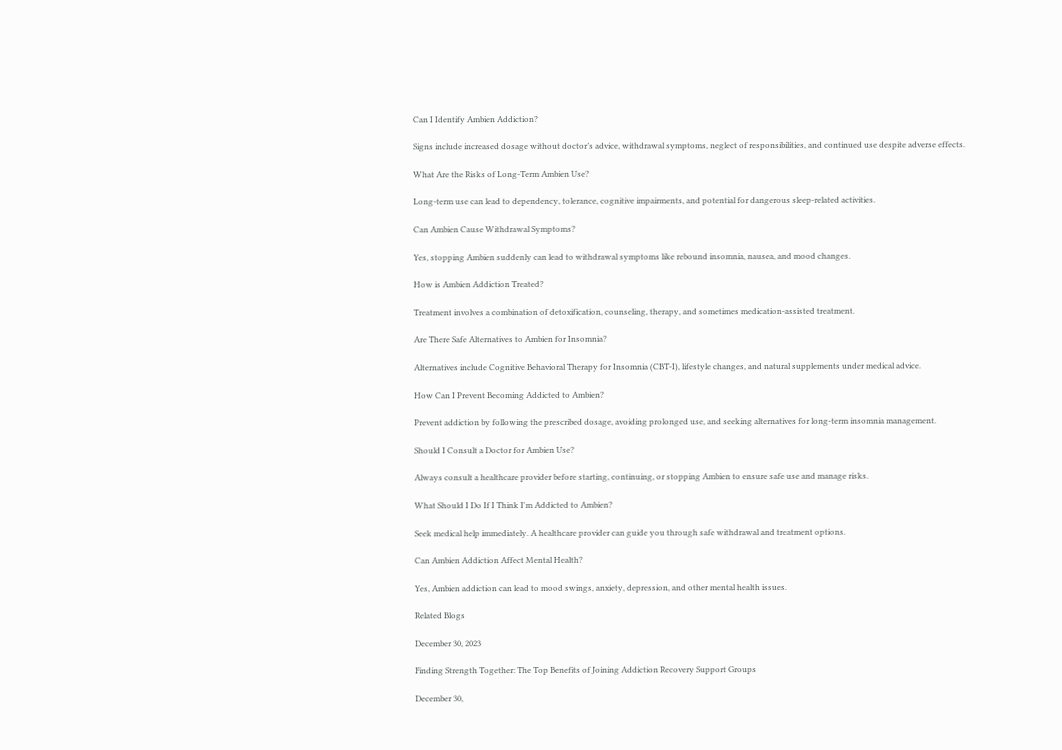Can I Identify Ambien Addiction?

Signs include increased dosage without doctor’s advice, withdrawal symptoms, neglect of responsibilities, and continued use despite adverse effects.

What Are the Risks of Long-Term Ambien Use?

Long-term use can lead to dependency, tolerance, cognitive impairments, and potential for dangerous sleep-related activities.

Can Ambien Cause Withdrawal Symptoms?

Yes, stopping Ambien suddenly can lead to withdrawal symptoms like rebound insomnia, nausea, and mood changes.

How is Ambien Addiction Treated?

Treatment involves a combination of detoxification, counseling, therapy, and sometimes medication-assisted treatment.

Are There Safe Alternatives to Ambien for Insomnia?

Alternatives include Cognitive Behavioral Therapy for Insomnia (CBT-I), lifestyle changes, and natural supplements under medical advice.

How Can I Prevent Becoming Addicted to Ambien?

Prevent addiction by following the prescribed dosage, avoiding prolonged use, and seeking alternatives for long-term insomnia management.

Should I Consult a Doctor for Ambien Use?

Always consult a healthcare provider before starting, continuing, or stopping Ambien to ensure safe use and manage risks.

What Should I Do If I Think I'm Addicted to Ambien?

Seek medical help immediately. A healthcare provider can guide you through safe withdrawal and treatment options.

Can Ambien Addiction Affect Mental Health?

Yes, Ambien addiction can lead to mood swings, anxiety, depression, and other mental health issues.

Related Blogs

December 30, 2023

Finding Strength Together: The Top Benefits of Joining Addiction Recovery Support Groups

December 30,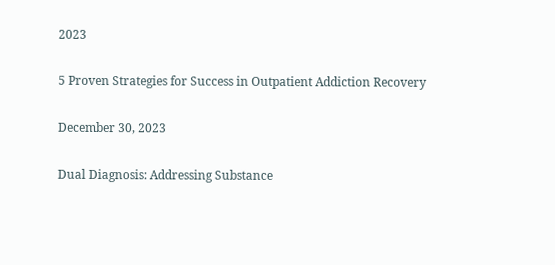2023

5 Proven Strategies for Success in Outpatient Addiction Recovery

December 30, 2023

Dual Diagnosis: Addressing Substance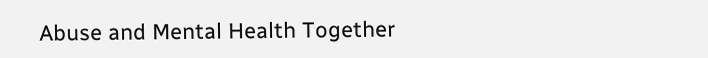Abuse and Mental Health Together